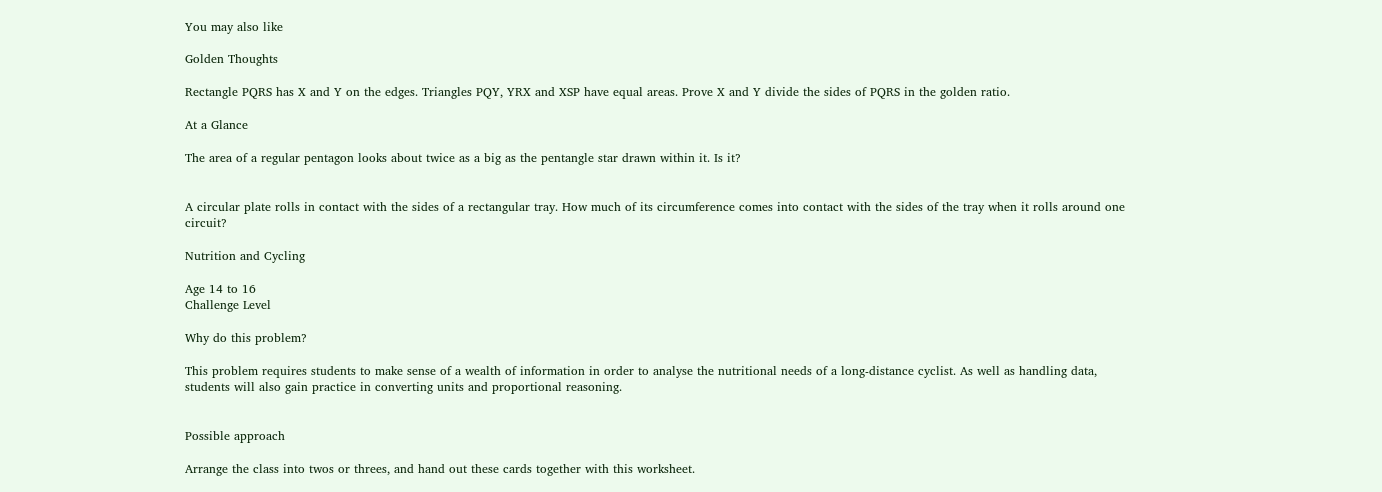You may also like

Golden Thoughts

Rectangle PQRS has X and Y on the edges. Triangles PQY, YRX and XSP have equal areas. Prove X and Y divide the sides of PQRS in the golden ratio.

At a Glance

The area of a regular pentagon looks about twice as a big as the pentangle star drawn within it. Is it?


A circular plate rolls in contact with the sides of a rectangular tray. How much of its circumference comes into contact with the sides of the tray when it rolls around one circuit?

Nutrition and Cycling

Age 14 to 16
Challenge Level

Why do this problem?

This problem requires students to make sense of a wealth of information in order to analyse the nutritional needs of a long-distance cyclist. As well as handling data, students will also gain practice in converting units and proportional reasoning.


Possible approach

Arrange the class into twos or threes, and hand out these cards together with this worksheet.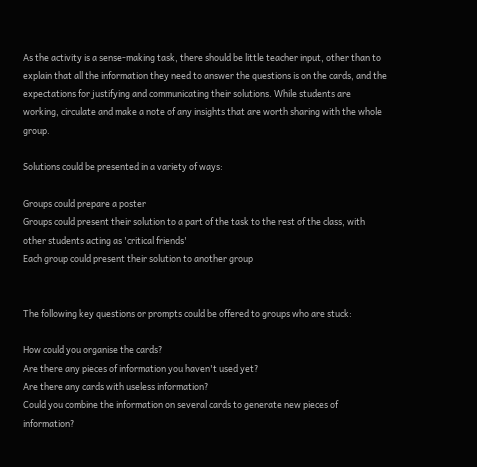As the activity is a sense-making task, there should be little teacher input, other than to explain that all the information they need to answer the questions is on the cards, and the expectations for justifying and communicating their solutions. While students are working, circulate and make a note of any insights that are worth sharing with the whole group.

Solutions could be presented in a variety of ways:

Groups could prepare a poster
Groups could present their solution to a part of the task to the rest of the class, with other students acting as 'critical friends'
Each group could present their solution to another group


The following key questions or prompts could be offered to groups who are stuck:

How could you organise the cards?
Are there any pieces of information you haven't used yet?
Are there any cards with useless information?
Could you combine the information on several cards to generate new pieces of information?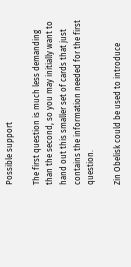Possible support

The first question is much less demanding than the second, so you may initially want to hand out this smaller set of cards that just contains the information needed for the first question.

Zin Obelisk could be used to introduce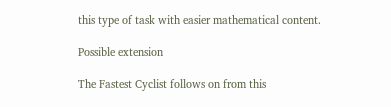this type of task with easier mathematical content.

Possible extension

The Fastest Cyclist follows on from this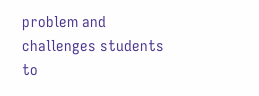problem and challenges students to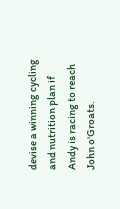devise a winning cycling and nutrition plan if Andy is racing to reach John o'Groats.